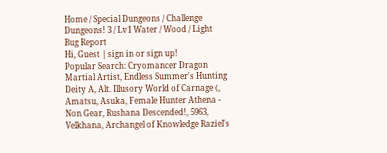Home / Special Dungeons / Challenge Dungeons! 3 / Lv1 Water / Wood / Light
Bug Report
Hi, Guest | sign in or sign up!
Popular Search: Cryomancer Dragon Martial Artist, Endless Summer's Hunting Deity A, Alt. Illusory World of Carnage (, Amatsu, Asuka, Female Hunter Athena - Non Gear, Rushana Descended!, 5963, Velkhana, Archangel of Knowledge Raziel's